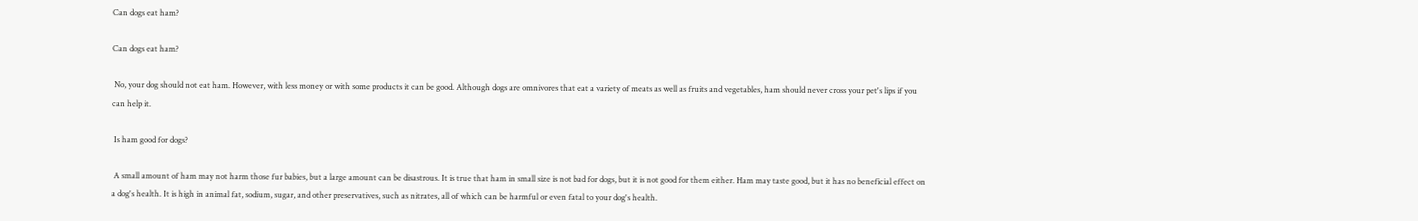Can dogs eat ham?

Can dogs eat ham?

 No, your dog should not eat ham. However, with less money or with some products it can be good. Although dogs are omnivores that eat a variety of meats as well as fruits and vegetables, ham should never cross your pet's lips if you can help it.

 Is ham good for dogs?

 A small amount of ham may not harm those fur babies, but a large amount can be disastrous. It is true that ham in small size is not bad for dogs, but it is not good for them either. Ham may taste good, but it has no beneficial effect on a dog's health. It is high in animal fat, sodium, sugar, and other preservatives, such as nitrates, all of which can be harmful or even fatal to your dog's health.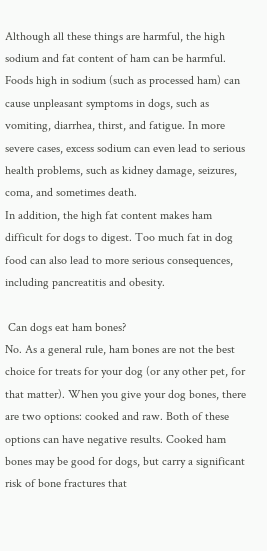Although all these things are harmful, the high sodium and fat content of ham can be harmful.
Foods high in sodium (such as processed ham) can cause unpleasant symptoms in dogs, such as vomiting, diarrhea, thirst, and fatigue. In more severe cases, excess sodium can even lead to serious health problems, such as kidney damage, seizures, coma, and sometimes death.
In addition, the high fat content makes ham difficult for dogs to digest. Too much fat in dog food can also lead to more serious consequences, including pancreatitis and obesity.

 Can dogs eat ham bones?
No. As a general rule, ham bones are not the best choice for treats for your dog (or any other pet, for that matter). When you give your dog bones, there are two options: cooked and raw. Both of these options can have negative results. Cooked ham bones may be good for dogs, but carry a significant risk of bone fractures that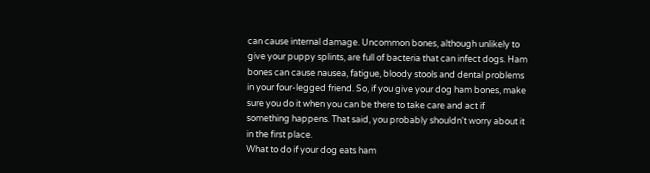can cause internal damage. Uncommon bones, although unlikely to give your puppy splints, are full of bacteria that can infect dogs. Ham bones can cause nausea, fatigue, bloody stools and dental problems in your four-legged friend. So, if you give your dog ham bones, make sure you do it when you can be there to take care and act if something happens. That said, you probably shouldn't worry about it in the first place.
What to do if your dog eats ham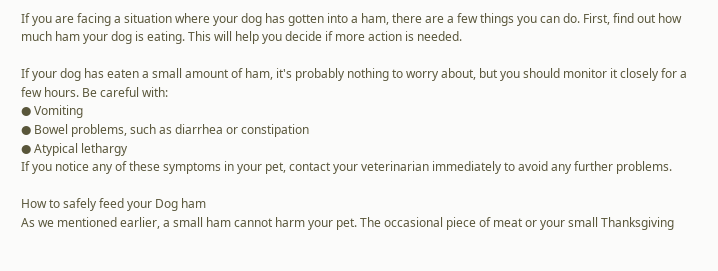If you are facing a situation where your dog has gotten into a ham, there are a few things you can do. First, find out how much ham your dog is eating. This will help you decide if more action is needed.

If your dog has eaten a small amount of ham, it's probably nothing to worry about, but you should monitor it closely for a few hours. Be careful with:
● Vomiting
● Bowel problems, such as diarrhea or constipation
● Atypical lethargy
If you notice any of these symptoms in your pet, contact your veterinarian immediately to avoid any further problems.

How to safely feed your Dog ham
As we mentioned earlier, a small ham cannot harm your pet. The occasional piece of meat or your small Thanksgiving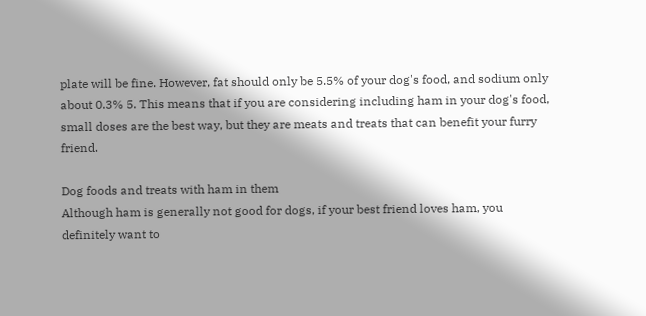plate will be fine. However, fat should only be 5.5% of your dog's food, and sodium only about 0.3% 5. This means that if you are considering including ham in your dog's food, small doses are the best way, but they are meats and treats that can benefit your furry friend.

Dog foods and treats with ham in them
Although ham is generally not good for dogs, if your best friend loves ham, you definitely want to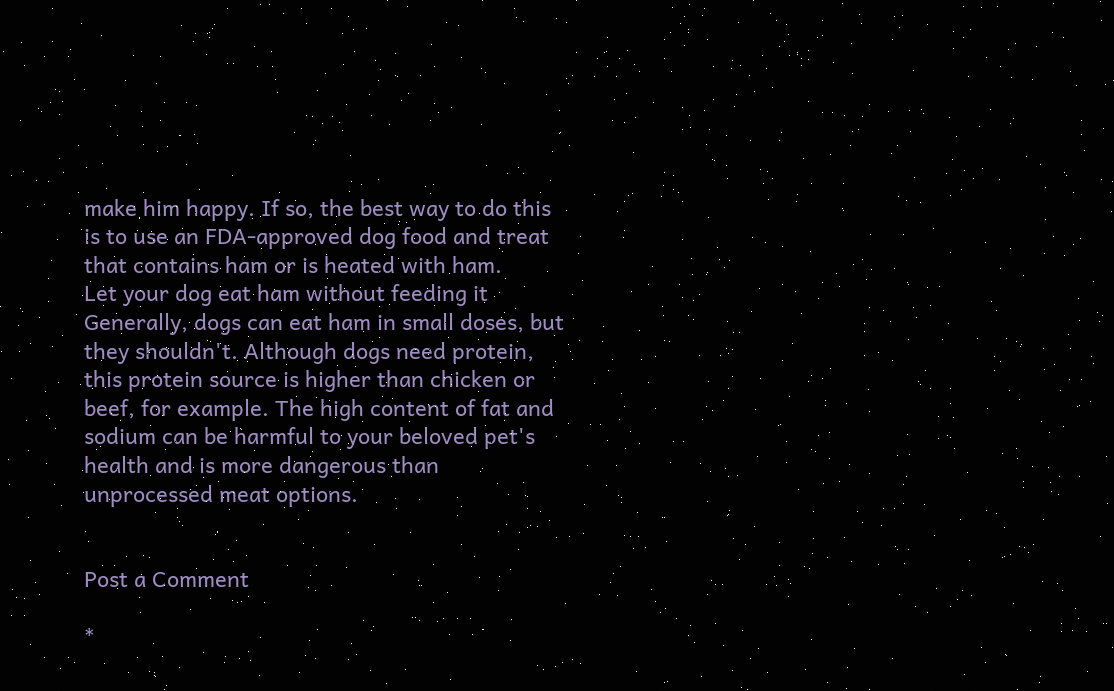make him happy. If so, the best way to do this is to use an FDA-approved dog food and treat that contains ham or is heated with ham.
Let your dog eat ham without feeding it
Generally, dogs can eat ham in small doses, but they shouldn't. Although dogs need protein, this protein source is higher than chicken or beef, for example. The high content of fat and sodium can be harmful to your beloved pet's health and is more dangerous than unprocessed meat options.


Post a Comment

*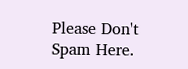Please Don't Spam Here.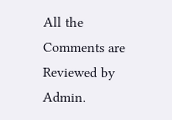All the Comments are Reviewed by Admin.